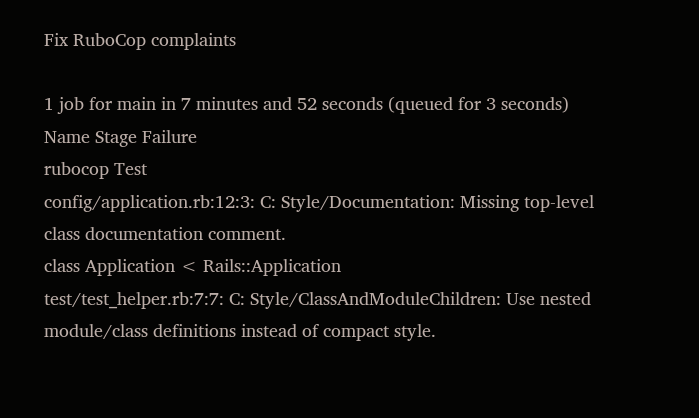Fix RuboCop complaints

1 job for main in 7 minutes and 52 seconds (queued for 3 seconds)
Name Stage Failure
rubocop Test
config/application.rb:12:3: C: Style/Documentation: Missing top-level class documentation comment.
class Application < Rails::Application
test/test_helper.rb:7:7: C: Style/ClassAndModuleChildren: Use nested module/class definitions instead of compact style.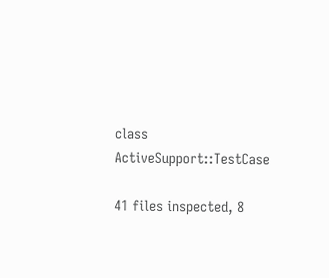class ActiveSupport::TestCase

41 files inspected, 8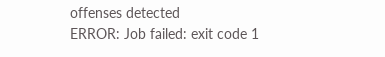offenses detected
ERROR: Job failed: exit code 1